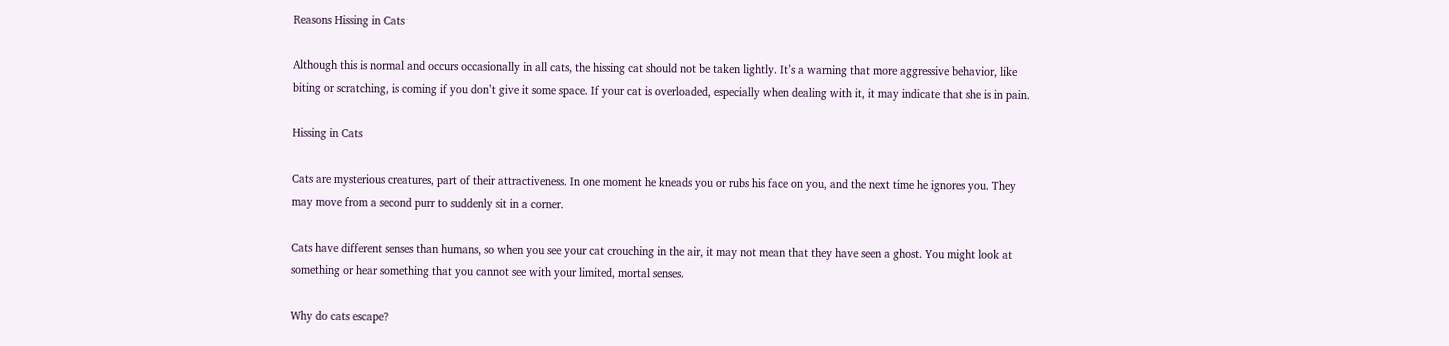Reasons Hissing in Cats

Although this is normal and occurs occasionally in all cats, the hissing cat should not be taken lightly. It’s a warning that more aggressive behavior, like biting or scratching, is coming if you don’t give it some space. If your cat is overloaded, especially when dealing with it, it may indicate that she is in pain.

Hissing in Cats

Cats are mysterious creatures, part of their attractiveness. In one moment he kneads you or rubs his face on you, and the next time he ignores you. They may move from a second purr to suddenly sit in a corner.

Cats have different senses than humans, so when you see your cat crouching in the air, it may not mean that they have seen a ghost. You might look at something or hear something that you cannot see with your limited, mortal senses.

Why do cats escape?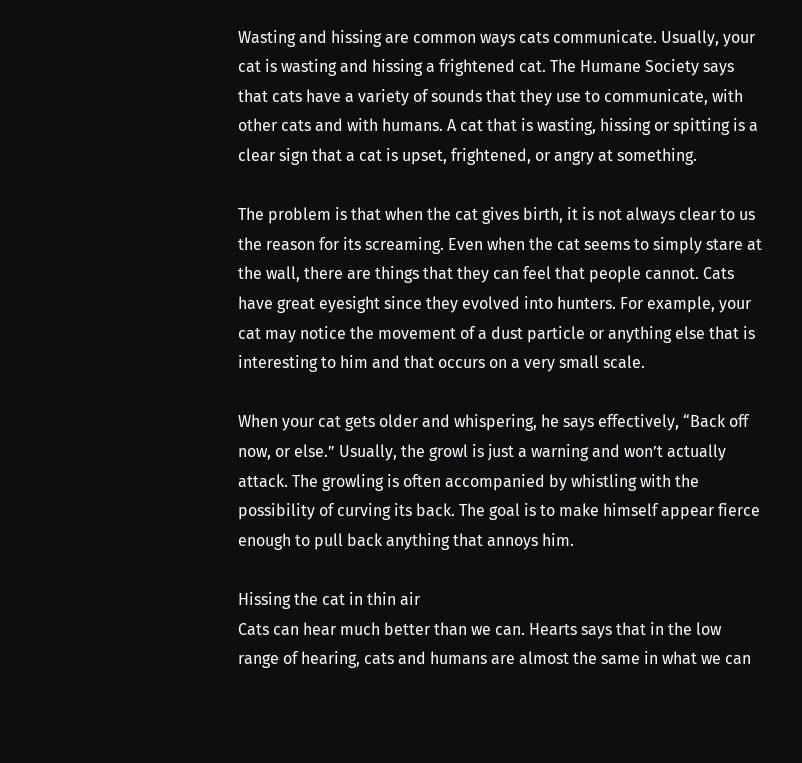Wasting and hissing are common ways cats communicate. Usually, your cat is wasting and hissing a frightened cat. The Humane Society says that cats have a variety of sounds that they use to communicate, with other cats and with humans. A cat that is wasting, hissing or spitting is a clear sign that a cat is upset, frightened, or angry at something.

The problem is that when the cat gives birth, it is not always clear to us the reason for its screaming. Even when the cat seems to simply stare at the wall, there are things that they can feel that people cannot. Cats have great eyesight since they evolved into hunters. For example, your cat may notice the movement of a dust particle or anything else that is interesting to him and that occurs on a very small scale.

When your cat gets older and whispering, he says effectively, “Back off now, or else.” Usually, the growl is just a warning and won’t actually attack. The growling is often accompanied by whistling with the possibility of curving its back. The goal is to make himself appear fierce enough to pull back anything that annoys him.

Hissing the cat in thin air
Cats can hear much better than we can. Hearts says that in the low range of hearing, cats and humans are almost the same in what we can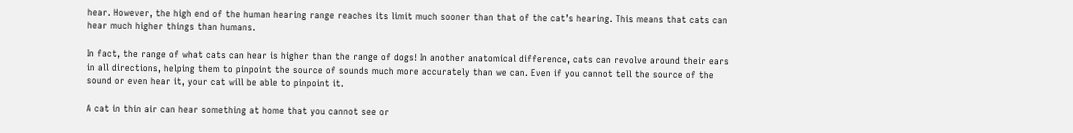hear. However, the high end of the human hearing range reaches its limit much sooner than that of the cat’s hearing. This means that cats can hear much higher things than humans.

In fact, the range of what cats can hear is higher than the range of dogs! In another anatomical difference, cats can revolve around their ears in all directions, helping them to pinpoint the source of sounds much more accurately than we can. Even if you cannot tell the source of the sound or even hear it, your cat will be able to pinpoint it.

A cat in thin air can hear something at home that you cannot see or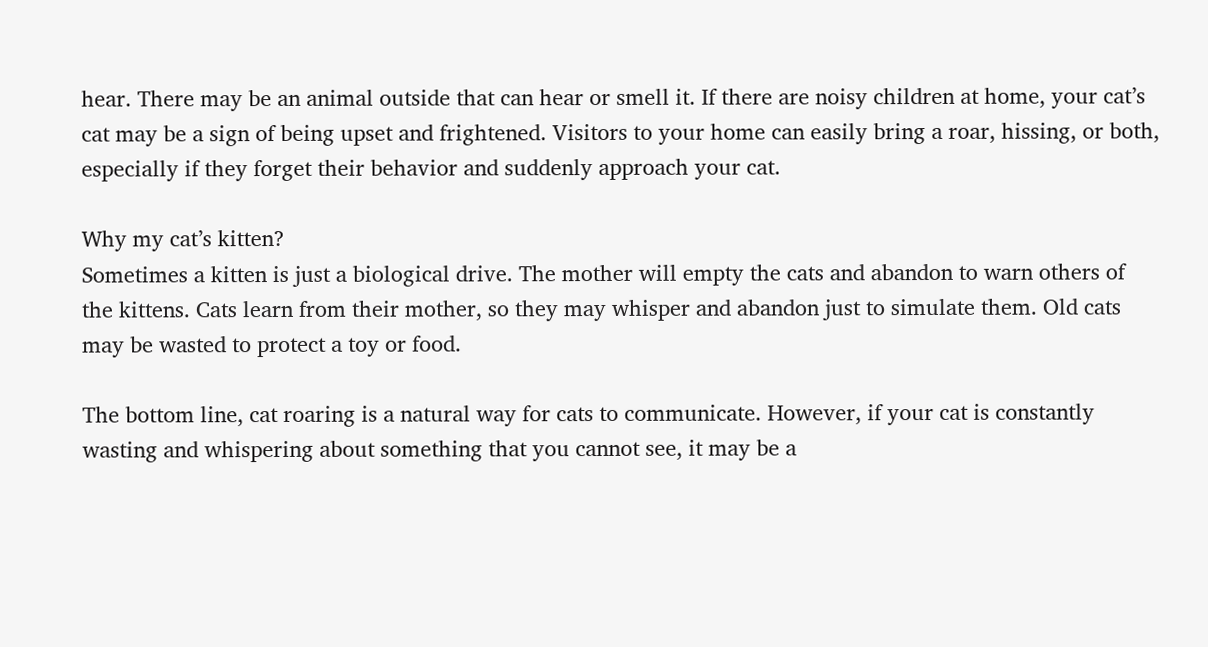hear. There may be an animal outside that can hear or smell it. If there are noisy children at home, your cat’s cat may be a sign of being upset and frightened. Visitors to your home can easily bring a roar, hissing, or both, especially if they forget their behavior and suddenly approach your cat.

Why my cat’s kitten?
Sometimes a kitten is just a biological drive. The mother will empty the cats and abandon to warn others of the kittens. Cats learn from their mother, so they may whisper and abandon just to simulate them. Old cats may be wasted to protect a toy or food.

The bottom line, cat roaring is a natural way for cats to communicate. However, if your cat is constantly wasting and whispering about something that you cannot see, it may be a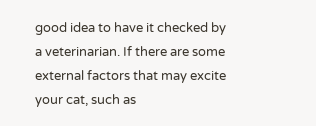good idea to have it checked by a veterinarian. If there are some external factors that may excite your cat, such as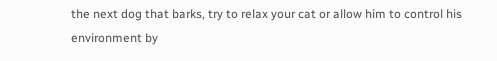the next dog that barks, try to relax your cat or allow him to control his environment by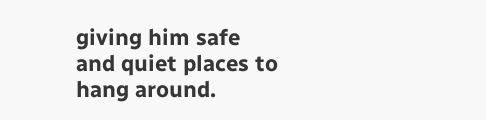giving him safe and quiet places to hang around.